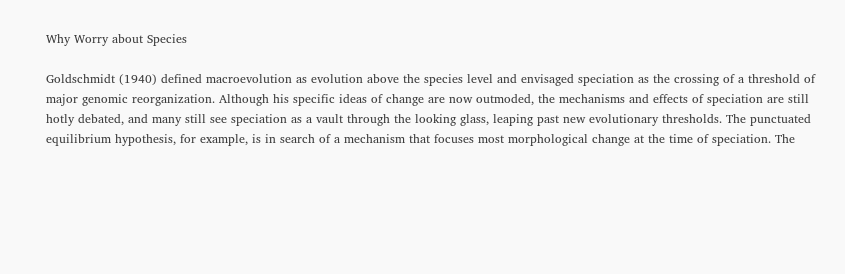Why Worry about Species

Goldschmidt (1940) defined macroevolution as evolution above the species level and envisaged speciation as the crossing of a threshold of major genomic reorganization. Although his specific ideas of change are now outmoded, the mechanisms and effects of speciation are still hotly debated, and many still see speciation as a vault through the looking glass, leaping past new evolutionary thresholds. The punctuated equilibrium hypothesis, for example, is in search of a mechanism that focuses most morphological change at the time of speciation. The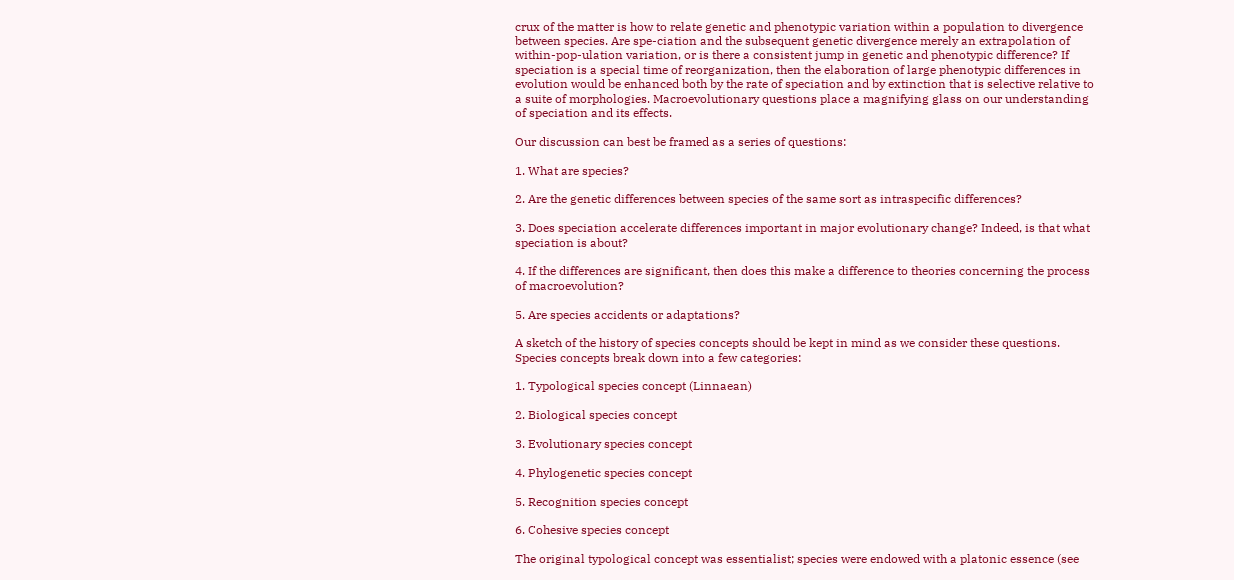crux of the matter is how to relate genetic and phenotypic variation within a population to divergence between species. Are spe-ciation and the subsequent genetic divergence merely an extrapolation of within-pop-ulation variation, or is there a consistent jump in genetic and phenotypic difference? If speciation is a special time of reorganization, then the elaboration of large phenotypic differences in evolution would be enhanced both by the rate of speciation and by extinction that is selective relative to a suite of morphologies. Macroevolutionary questions place a magnifying glass on our understanding of speciation and its effects.

Our discussion can best be framed as a series of questions:

1. What are species?

2. Are the genetic differences between species of the same sort as intraspecific differences?

3. Does speciation accelerate differences important in major evolutionary change? Indeed, is that what speciation is about?

4. If the differences are significant, then does this make a difference to theories concerning the process of macroevolution?

5. Are species accidents or adaptations?

A sketch of the history of species concepts should be kept in mind as we consider these questions. Species concepts break down into a few categories:

1. Typological species concept (Linnaean)

2. Biological species concept

3. Evolutionary species concept

4. Phylogenetic species concept

5. Recognition species concept

6. Cohesive species concept

The original typological concept was essentialist; species were endowed with a platonic essence (see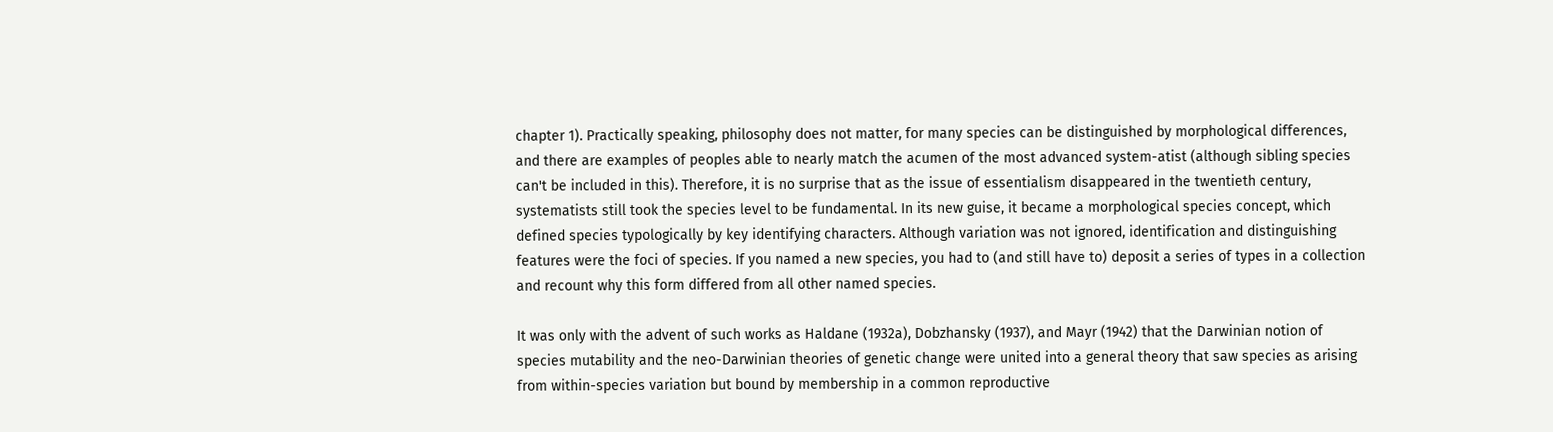chapter 1). Practically speaking, philosophy does not matter, for many species can be distinguished by morphological differences, and there are examples of peoples able to nearly match the acumen of the most advanced system-atist (although sibling species can't be included in this). Therefore, it is no surprise that as the issue of essentialism disappeared in the twentieth century, systematists still took the species level to be fundamental. In its new guise, it became a morphological species concept, which defined species typologically by key identifying characters. Although variation was not ignored, identification and distinguishing features were the foci of species. If you named a new species, you had to (and still have to) deposit a series of types in a collection and recount why this form differed from all other named species.

It was only with the advent of such works as Haldane (1932a), Dobzhansky (1937), and Mayr (1942) that the Darwinian notion of species mutability and the neo-Darwinian theories of genetic change were united into a general theory that saw species as arising from within-species variation but bound by membership in a common reproductive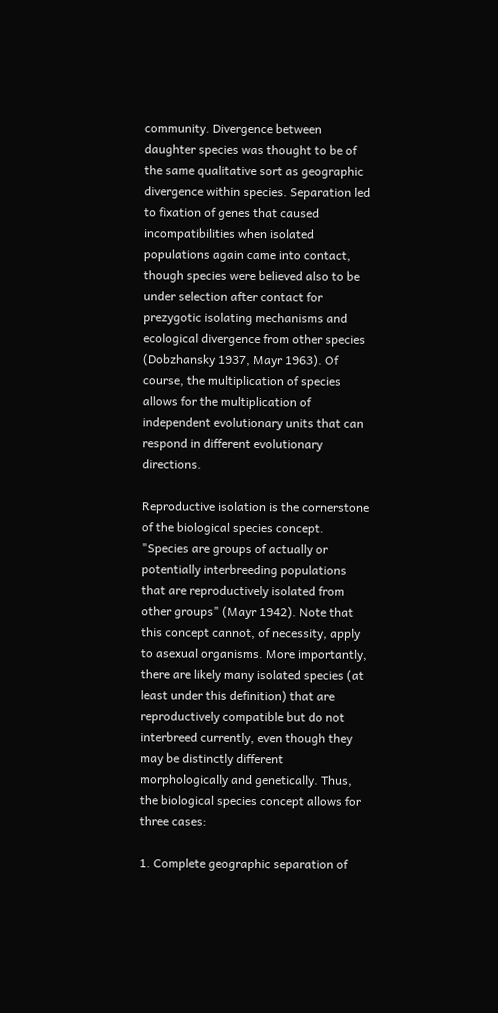community. Divergence between daughter species was thought to be of the same qualitative sort as geographic divergence within species. Separation led to fixation of genes that caused incompatibilities when isolated populations again came into contact, though species were believed also to be under selection after contact for prezygotic isolating mechanisms and ecological divergence from other species (Dobzhansky 1937, Mayr 1963). Of course, the multiplication of species allows for the multiplication of independent evolutionary units that can respond in different evolutionary directions.

Reproductive isolation is the cornerstone of the biological species concept. "Species are groups of actually or potentially interbreeding populations that are reproductively isolated from other groups" (Mayr 1942). Note that this concept cannot, of necessity, apply to asexual organisms. More importantly, there are likely many isolated species (at least under this definition) that are reproductively compatible but do not interbreed currently, even though they may be distinctly different morphologically and genetically. Thus, the biological species concept allows for three cases:

1. Complete geographic separation of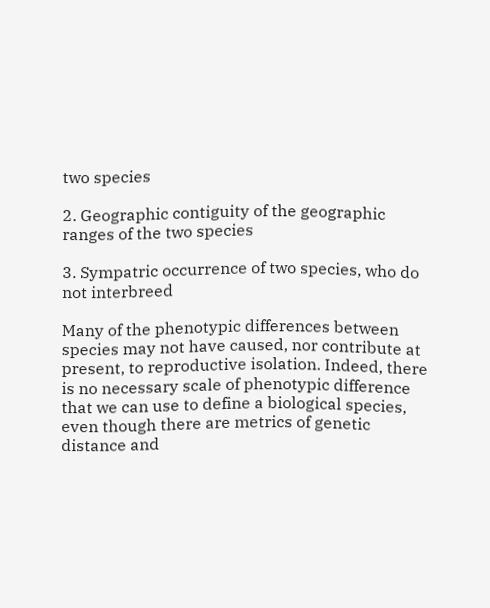two species

2. Geographic contiguity of the geographic ranges of the two species

3. Sympatric occurrence of two species, who do not interbreed

Many of the phenotypic differences between species may not have caused, nor contribute at present, to reproductive isolation. Indeed, there is no necessary scale of phenotypic difference that we can use to define a biological species, even though there are metrics of genetic distance and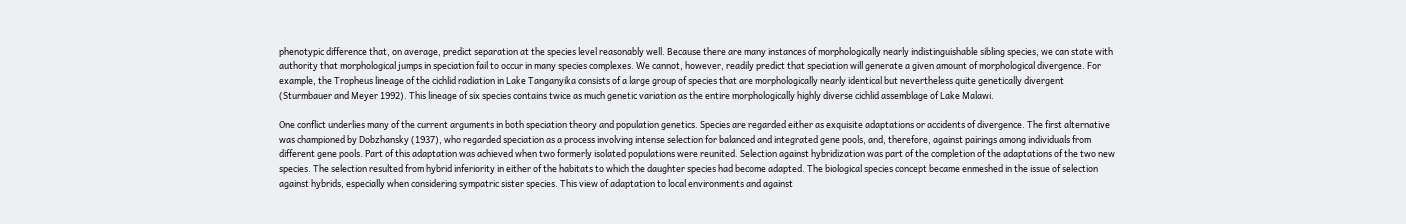phenotypic difference that, on average, predict separation at the species level reasonably well. Because there are many instances of morphologically nearly indistinguishable sibling species, we can state with authority that morphological jumps in speciation fail to occur in many species complexes. We cannot, however, readily predict that speciation will generate a given amount of morphological divergence. For example, the Tropheus lineage of the cichlid radiation in Lake Tanganyika consists of a large group of species that are morphologically nearly identical but nevertheless quite genetically divergent (Sturmbauer and Meyer 1992). This lineage of six species contains twice as much genetic variation as the entire morphologically highly diverse cichlid assemblage of Lake Malawi.

One conflict underlies many of the current arguments in both speciation theory and population genetics. Species are regarded either as exquisite adaptations or accidents of divergence. The first alternative was championed by Dobzhansky (1937), who regarded speciation as a process involving intense selection for balanced and integrated gene pools, and, therefore, against pairings among individuals from different gene pools. Part of this adaptation was achieved when two formerly isolated populations were reunited. Selection against hybridization was part of the completion of the adaptations of the two new species. The selection resulted from hybrid inferiority in either of the habitats to which the daughter species had become adapted. The biological species concept became enmeshed in the issue of selection against hybrids, especially when considering sympatric sister species. This view of adaptation to local environments and against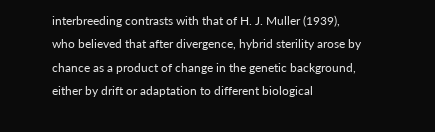interbreeding contrasts with that of H. J. Muller (1939), who believed that after divergence, hybrid sterility arose by chance as a product of change in the genetic background, either by drift or adaptation to different biological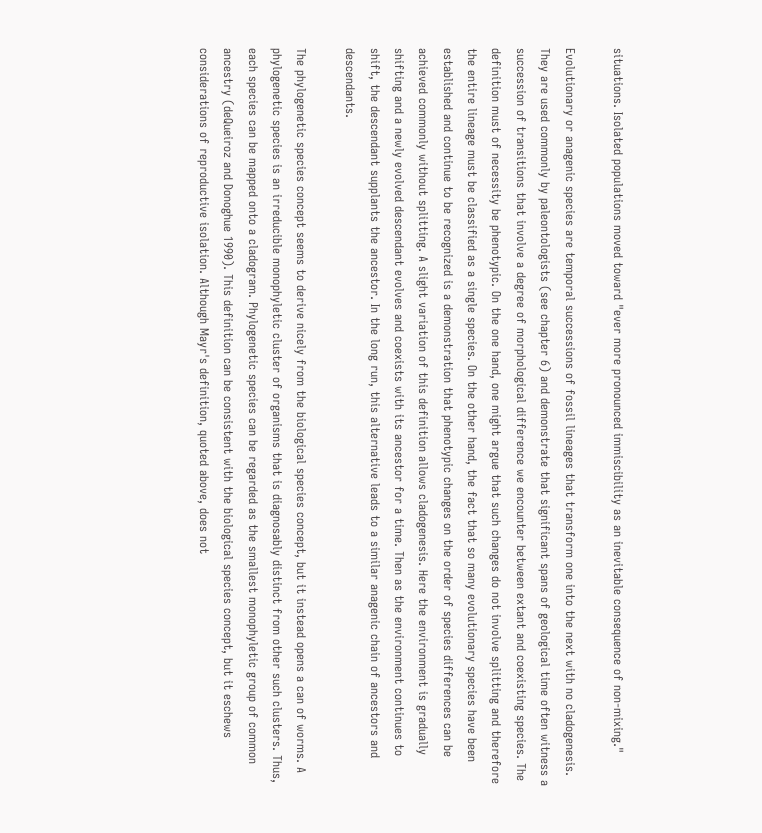situations. Isolated populations moved toward "ever more pronounced immiscibility as an inevitable consequence of non-mixing."

Evolutionary or anagenic species are temporal successions of fossil lineages that transform one into the next with no cladogenesis. They are used commonly by paleontologists (see chapter 6) and demonstrate that significant spans of geological time often witness a succession of transitions that involve a degree of morphological difference we encounter between extant and coexisting species. The definition must of necessity be phenotypic. On the one hand, one might argue that such changes do not involve splitting and therefore the entire lineage must be classified as a single species. On the other hand, the fact that so many evolutionary species have been established and continue to be recognized is a demonstration that phenotypic changes on the order of species differences can be achieved commonly without splitting. A slight variation of this definition allows cladogenesis. Here the environment is gradually shifting and a newly evolved descendant evolves and coexists with its ancestor for a time. Then as the environment continues to shift, the descendant supplants the ancestor. In the long run, this alternative leads to a similar anagenic chain of ancestors and descendants.

The phylogenetic species concept seems to derive nicely from the biological species concept, but it instead opens a can of worms. A phylogenetic species is an irreducible monophyletic cluster of organisms that is diagnosably distinct from other such clusters. Thus, each species can be mapped onto a cladogram. Phylogenetic species can be regarded as the smallest monophyletic group of common ancestry (deQueiroz and Donoghue 1990). This definition can be consistent with the biological species concept, but it eschews considerations of reproductive isolation. Although Mayr's definition, quoted above, does not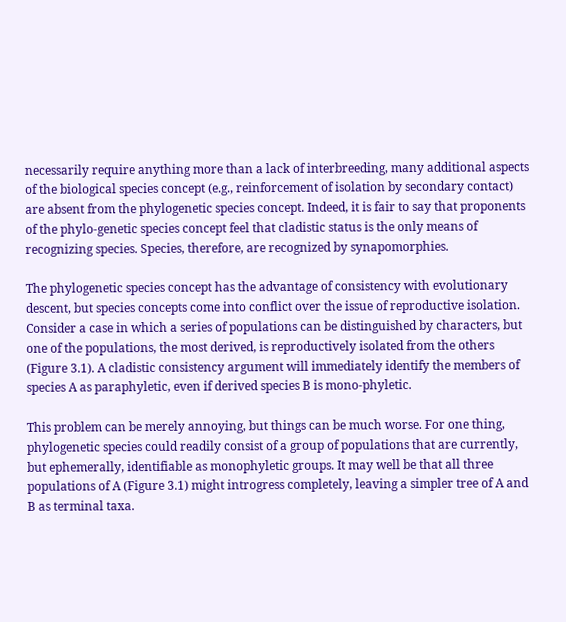necessarily require anything more than a lack of interbreeding, many additional aspects of the biological species concept (e.g., reinforcement of isolation by secondary contact) are absent from the phylogenetic species concept. Indeed, it is fair to say that proponents of the phylo-genetic species concept feel that cladistic status is the only means of recognizing species. Species, therefore, are recognized by synapomorphies.

The phylogenetic species concept has the advantage of consistency with evolutionary descent, but species concepts come into conflict over the issue of reproductive isolation. Consider a case in which a series of populations can be distinguished by characters, but one of the populations, the most derived, is reproductively isolated from the others (Figure 3.1). A cladistic consistency argument will immediately identify the members of species A as paraphyletic, even if derived species B is mono-phyletic.

This problem can be merely annoying, but things can be much worse. For one thing, phylogenetic species could readily consist of a group of populations that are currently, but ephemerally, identifiable as monophyletic groups. It may well be that all three populations of A (Figure 3.1) might introgress completely, leaving a simpler tree of A and B as terminal taxa.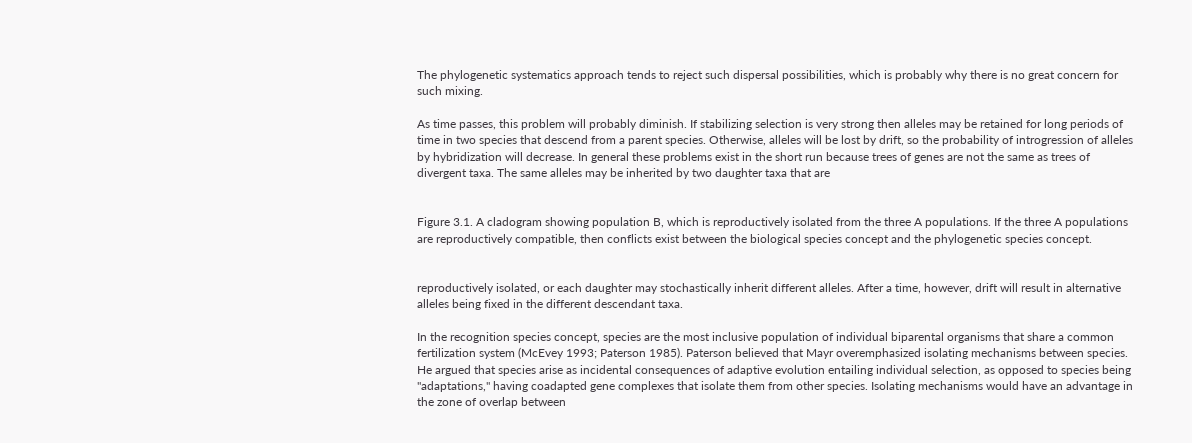The phylogenetic systematics approach tends to reject such dispersal possibilities, which is probably why there is no great concern for such mixing.

As time passes, this problem will probably diminish. If stabilizing selection is very strong then alleles may be retained for long periods of time in two species that descend from a parent species. Otherwise, alleles will be lost by drift, so the probability of introgression of alleles by hybridization will decrease. In general these problems exist in the short run because trees of genes are not the same as trees of divergent taxa. The same alleles may be inherited by two daughter taxa that are


Figure 3.1. A cladogram showing population B, which is reproductively isolated from the three A populations. If the three A populations are reproductively compatible, then conflicts exist between the biological species concept and the phylogenetic species concept.


reproductively isolated, or each daughter may stochastically inherit different alleles. After a time, however, drift will result in alternative alleles being fixed in the different descendant taxa.

In the recognition species concept, species are the most inclusive population of individual biparental organisms that share a common fertilization system (McEvey 1993; Paterson 1985). Paterson believed that Mayr overemphasized isolating mechanisms between species. He argued that species arise as incidental consequences of adaptive evolution entailing individual selection, as opposed to species being "adaptations," having coadapted gene complexes that isolate them from other species. Isolating mechanisms would have an advantage in the zone of overlap between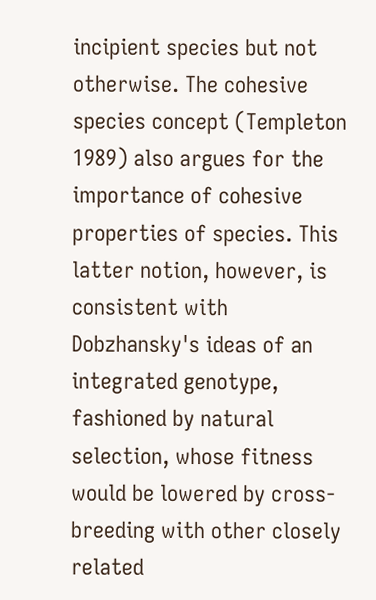incipient species but not otherwise. The cohesive species concept (Templeton 1989) also argues for the importance of cohesive properties of species. This latter notion, however, is consistent with Dobzhansky's ideas of an integrated genotype, fashioned by natural selection, whose fitness would be lowered by cross-breeding with other closely related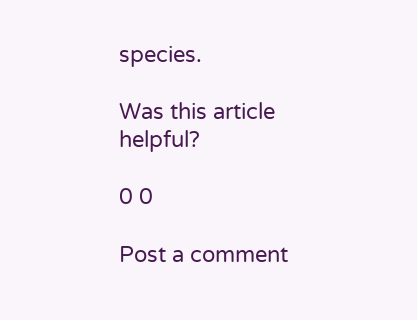species.

Was this article helpful?

0 0

Post a comment